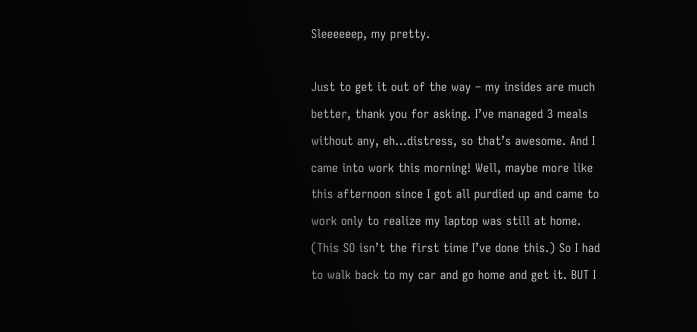Sleeeeeep, my pretty.

Just to get it out of the way – my insides are much better, thank you for asking. I’ve managed 3 meals without any, eh…distress, so that’s awesome. And I came into work this morning! Well, maybe more like this afternoon since I got all purdied up and came to work only to realize my laptop was still at home. (This SO isn’t the first time I’ve done this.) So I had to walk back to my car and go home and get it. BUT I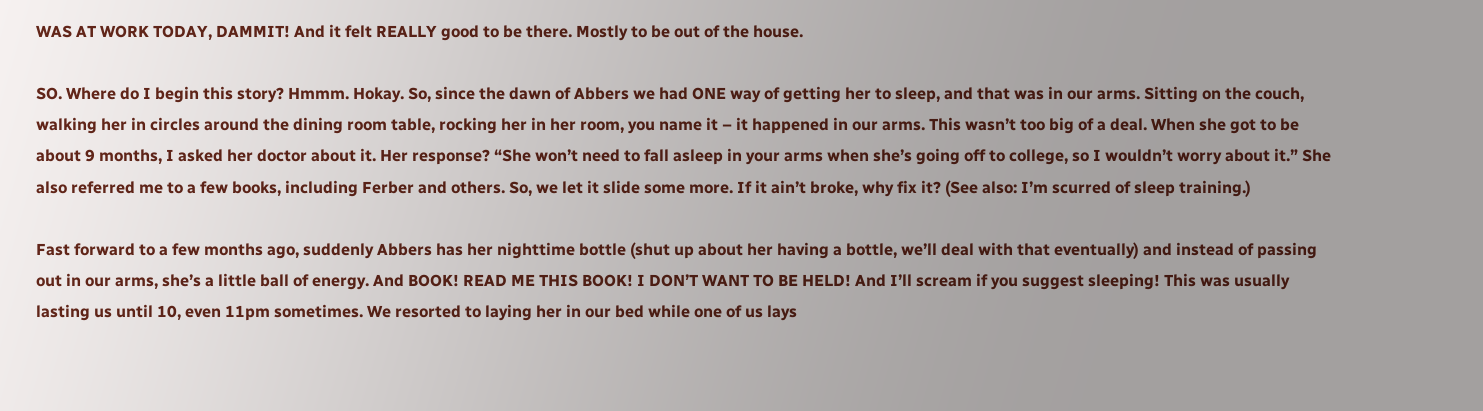WAS AT WORK TODAY, DAMMIT! And it felt REALLY good to be there. Mostly to be out of the house.

SO. Where do I begin this story? Hmmm. Hokay. So, since the dawn of Abbers we had ONE way of getting her to sleep, and that was in our arms. Sitting on the couch, walking her in circles around the dining room table, rocking her in her room, you name it – it happened in our arms. This wasn’t too big of a deal. When she got to be about 9 months, I asked her doctor about it. Her response? “She won’t need to fall asleep in your arms when she’s going off to college, so I wouldn’t worry about it.” She also referred me to a few books, including Ferber and others. So, we let it slide some more. If it ain’t broke, why fix it? (See also: I’m scurred of sleep training.)

Fast forward to a few months ago, suddenly Abbers has her nighttime bottle (shut up about her having a bottle, we’ll deal with that eventually) and instead of passing out in our arms, she’s a little ball of energy. And BOOK! READ ME THIS BOOK! I DON’T WANT TO BE HELD! And I’ll scream if you suggest sleeping! This was usually lasting us until 10, even 11pm sometimes. We resorted to laying her in our bed while one of us lays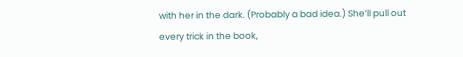with her in the dark. (Probably a bad idea.) She’ll pull out every trick in the book,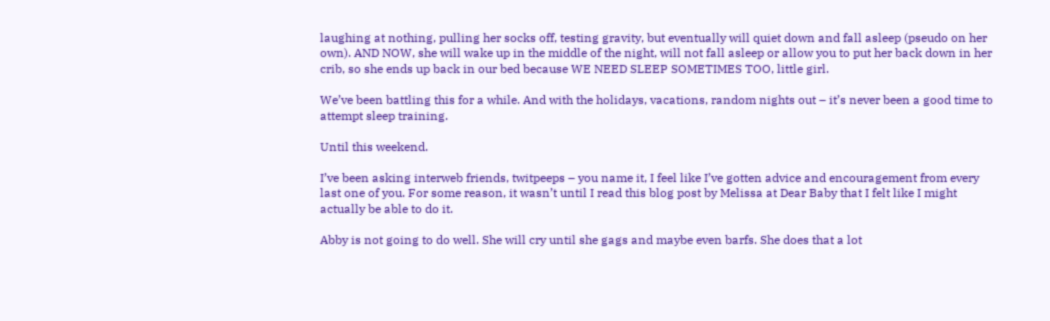laughing at nothing, pulling her socks off, testing gravity, but eventually will quiet down and fall asleep (pseudo on her own). AND NOW, she will wake up in the middle of the night, will not fall asleep or allow you to put her back down in her crib, so she ends up back in our bed because WE NEED SLEEP SOMETIMES TOO, little girl.

We’ve been battling this for a while. And with the holidays, vacations, random nights out – it’s never been a good time to attempt sleep training.

Until this weekend.

I’ve been asking interweb friends, twitpeeps – you name it, I feel like I’ve gotten advice and encouragement from every last one of you. For some reason, it wasn’t until I read this blog post by Melissa at Dear Baby that I felt like I might actually be able to do it.

Abby is not going to do well. She will cry until she gags and maybe even barfs. She does that a lot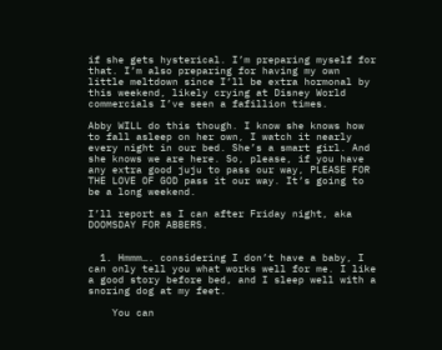if she gets hysterical. I’m preparing myself for that. I’m also preparing for having my own little meltdown since I’ll be extra hormonal by this weekend, likely crying at Disney World commercials I’ve seen a fafillion times.

Abby WILL do this though. I know she knows how to fall asleep on her own, I watch it nearly every night in our bed. She’s a smart girl. And she knows we are here. So, please, if you have any extra good juju to pass our way, PLEASE FOR THE LOVE OF GOD pass it our way. It’s going to be a long weekend.

I’ll report as I can after Friday night, aka DOOMSDAY FOR ABBERS.


  1. Hmmm…. considering I don’t have a baby, I can only tell you what works well for me. I like a good story before bed, and I sleep well with a snoring dog at my feet.

    You can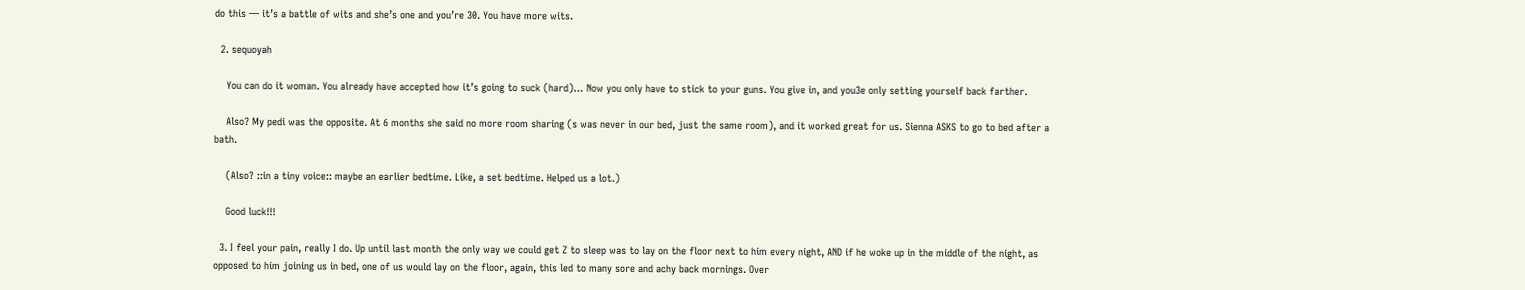do this — it’s a battle of wits and she’s one and you’re 30. You have more wits.

  2. sequoyah

    You can do it woman. You already have accepted how it’s going to suck (hard)… Now you only have to stick to your guns. You give in, and you3e only setting yourself back farther.

    Also? My pedi was the opposite. At 6 months she said no more room sharing (s was never in our bed, just the same room), and it worked great for us. Sienna ASKS to go to bed after a bath.

    (Also? ::in a tiny voice:: maybe an earlier bedtime. Like, a set bedtime. Helped us a lot.)

    Good luck!!!

  3. I feel your pain, really I do. Up until last month the only way we could get Z to sleep was to lay on the floor next to him every night, AND if he woke up in the middle of the night, as opposed to him joining us in bed, one of us would lay on the floor, again, this led to many sore and achy back mornings. Over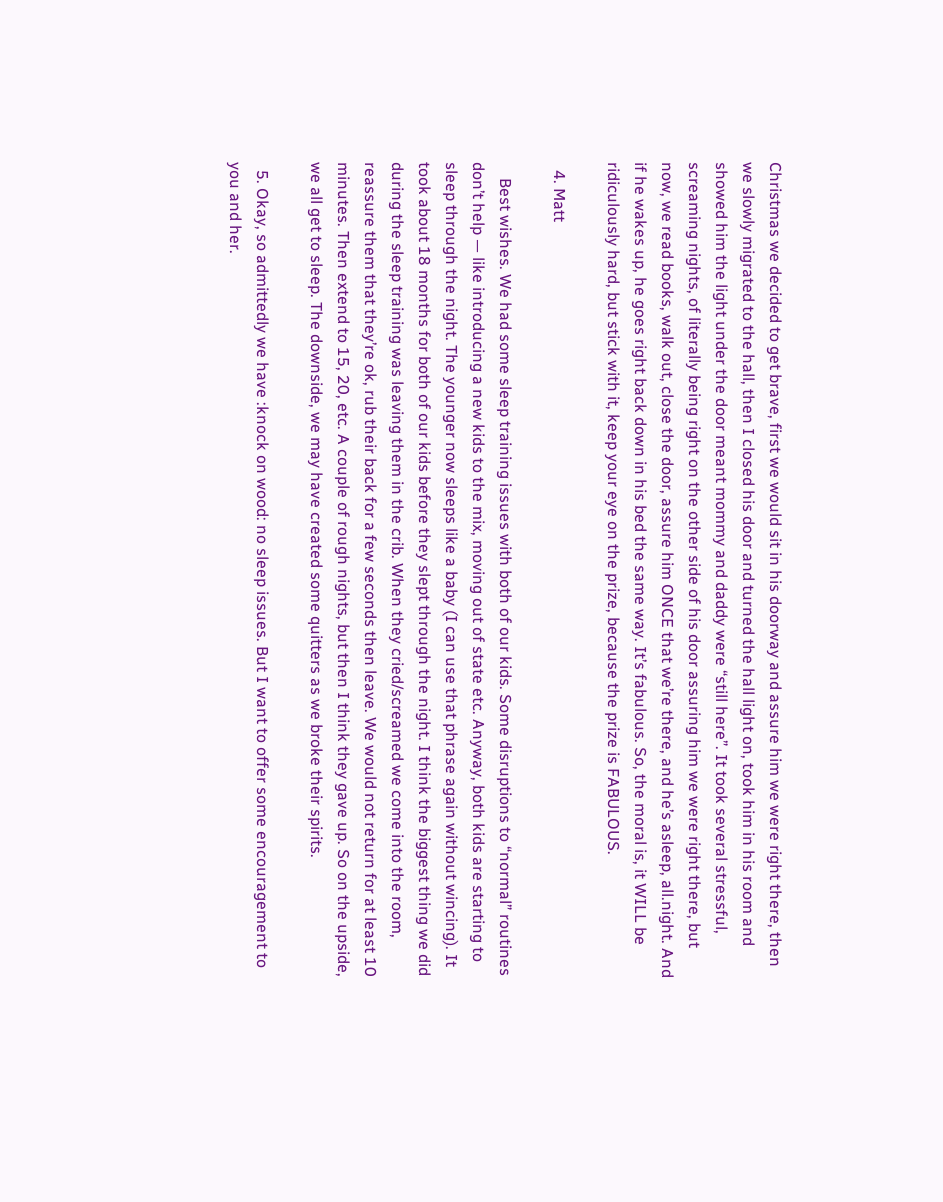Christmas we decided to get brave, first we would sit in his doorway and assure him we were right there, then we slowly migrated to the hall, then I closed his door and turned the hall light on, took him in his room and showed him the light under the door meant mommy and daddy were “still here”. It took several stressful, screaming nights, of literally being right on the other side of his door assuring him we were right there, but now, we read books, walk out, close the door, assure him ONCE that we’re there, and he’s asleep, all.night. And if he wakes up, he goes right back down in his bed the same way. It’s fabulous. So, the moral is, it WILL be ridiculously hard, but stick with it, keep your eye on the prize, because the prize is FABULOUS.

  4. Matt

    Best wishes. We had some sleep training issues with both of our kids. Some disruptions to “normal” routines don’t help — like introducing a new kids to the mix, moving out of state etc. Anyway, both kids are starting to sleep through the night. The younger now sleeps like a baby (I can use that phrase again without wincing). It took about 18 months for both of our kids before they slept through the night. I think the biggest thing we did during the sleep training was leaving them in the crib. When they cried/screamed we come into the room, reassure them that they’re ok, rub their back for a few seconds then leave. We would not return for at least 10 minutes. Then extend to 15, 20, etc. A couple of rough nights, but then I think they gave up. So on the upside, we all get to sleep. The downside, we may have created some quitters as we broke their spirits.

  5. Okay, so admittedly we have :knock on wood: no sleep issues. But I want to offer some encouragement to you and her.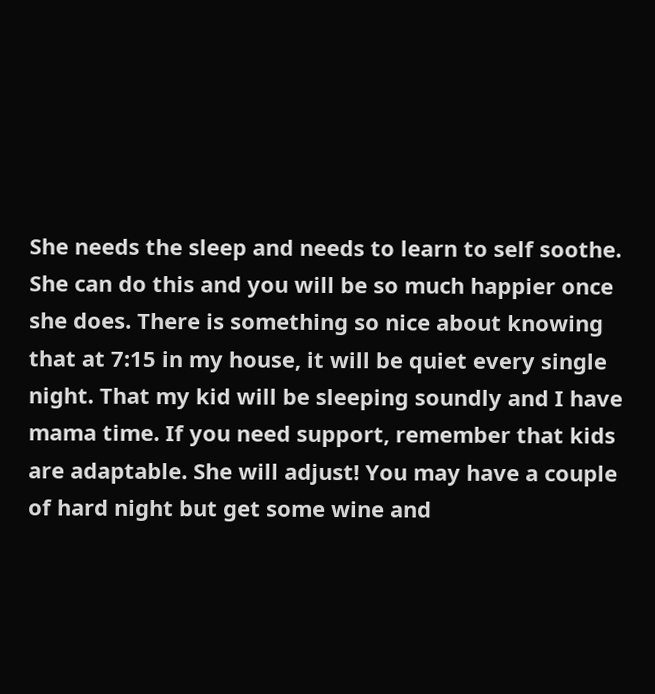She needs the sleep and needs to learn to self soothe. She can do this and you will be so much happier once she does. There is something so nice about knowing that at 7:15 in my house, it will be quiet every single night. That my kid will be sleeping soundly and I have mama time. If you need support, remember that kids are adaptable. She will adjust! You may have a couple of hard night but get some wine and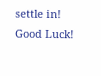settle in! Good Luck!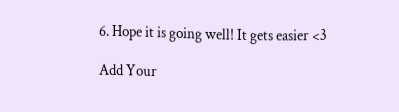6. Hope it is going well! It gets easier <3

Add Your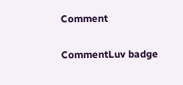Comment

CommentLuv badge